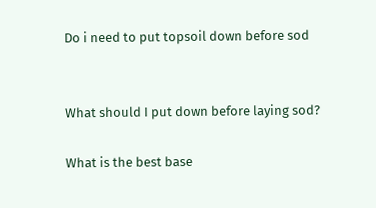Do i need to put topsoil down before sod


What should I put down before laying sod?

What is the best base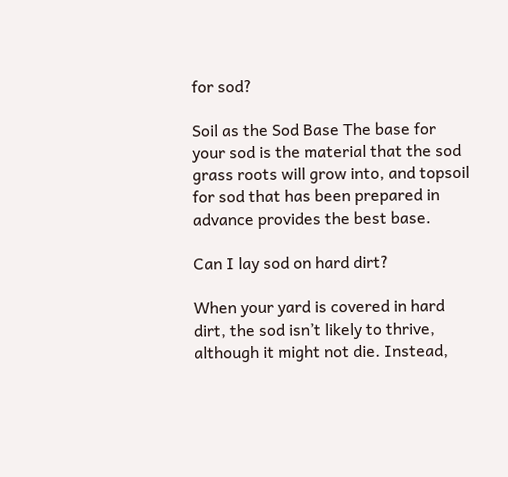for sod?

Soil as the Sod Base The base for your sod is the material that the sod grass roots will grow into, and topsoil for sod that has been prepared in advance provides the best base.

Can I lay sod on hard dirt?

When your yard is covered in hard dirt, the sod isn’t likely to thrive, although it might not die. Instead,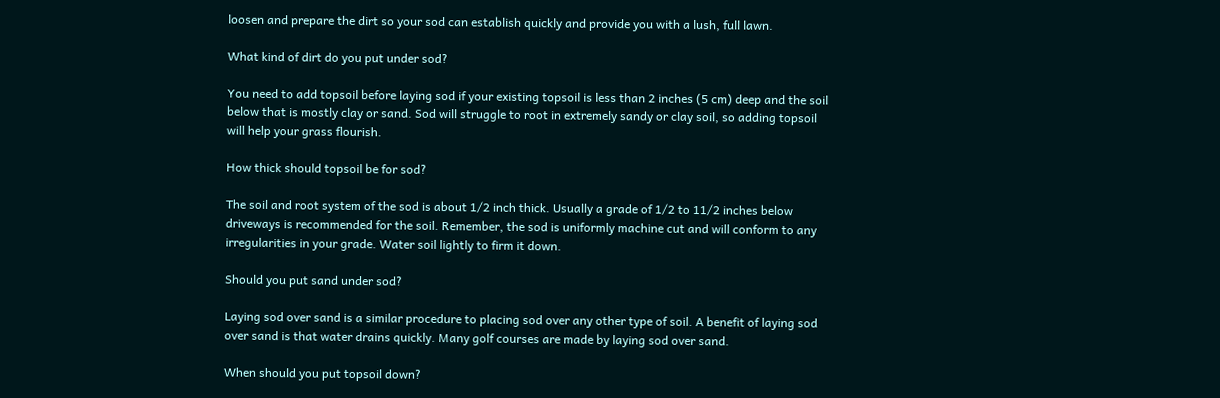loosen and prepare the dirt so your sod can establish quickly and provide you with a lush, full lawn.

What kind of dirt do you put under sod?

You need to add topsoil before laying sod if your existing topsoil is less than 2 inches (5 cm) deep and the soil below that is mostly clay or sand. Sod will struggle to root in extremely sandy or clay soil, so adding topsoil will help your grass flourish.

How thick should topsoil be for sod?

The soil and root system of the sod is about 1/2 inch thick. Usually a grade of 1/2 to 11/2 inches below driveways is recommended for the soil. Remember, the sod is uniformly machine cut and will conform to any irregularities in your grade. Water soil lightly to firm it down.

Should you put sand under sod?

Laying sod over sand is a similar procedure to placing sod over any other type of soil. A benefit of laying sod over sand is that water drains quickly. Many golf courses are made by laying sod over sand.

When should you put topsoil down?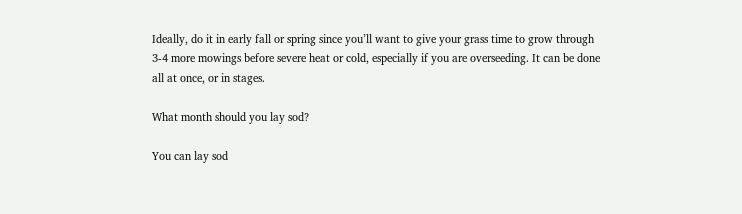Ideally, do it in early fall or spring since you’ll want to give your grass time to grow through 3-4 more mowings before severe heat or cold, especially if you are overseeding. It can be done all at once, or in stages.

What month should you lay sod?

You can lay sod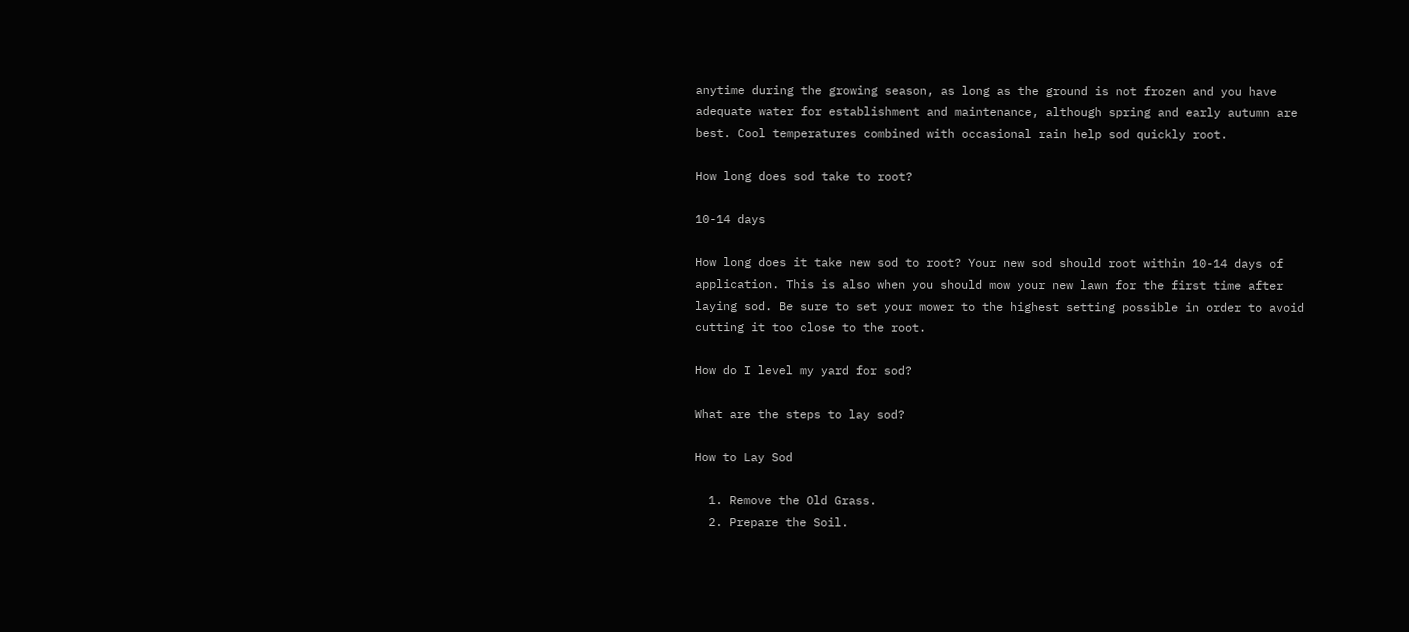anytime during the growing season, as long as the ground is not frozen and you have adequate water for establishment and maintenance, although spring and early autumn are best. Cool temperatures combined with occasional rain help sod quickly root.

How long does sod take to root?

10-14 days

How long does it take new sod to root? Your new sod should root within 10-14 days of application. This is also when you should mow your new lawn for the first time after laying sod. Be sure to set your mower to the highest setting possible in order to avoid cutting it too close to the root.

How do I level my yard for sod?

What are the steps to lay sod?

How to Lay Sod

  1. Remove the Old Grass.
  2. Prepare the Soil.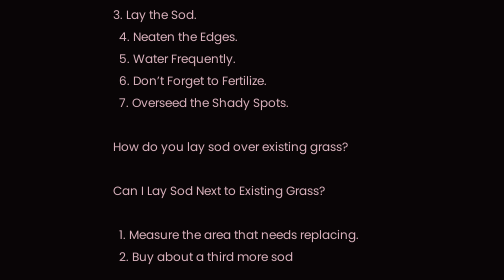3. Lay the Sod.
  4. Neaten the Edges.
  5. Water Frequently.
  6. Don’t Forget to Fertilize.
  7. Overseed the Shady Spots.

How do you lay sod over existing grass?

Can I Lay Sod Next to Existing Grass?

  1. Measure the area that needs replacing.
  2. Buy about a third more sod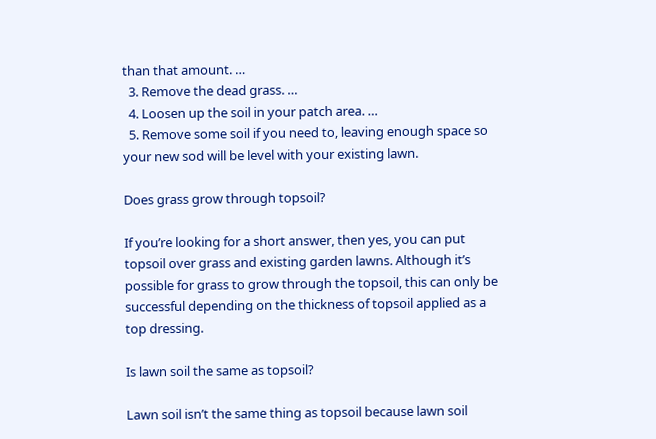than that amount. …
  3. Remove the dead grass. …
  4. Loosen up the soil in your patch area. …
  5. Remove some soil if you need to, leaving enough space so your new sod will be level with your existing lawn.

Does grass grow through topsoil?

If you’re looking for a short answer, then yes, you can put topsoil over grass and existing garden lawns. Although it’s possible for grass to grow through the topsoil, this can only be successful depending on the thickness of topsoil applied as a top dressing.

Is lawn soil the same as topsoil?

Lawn soil isn’t the same thing as topsoil because lawn soil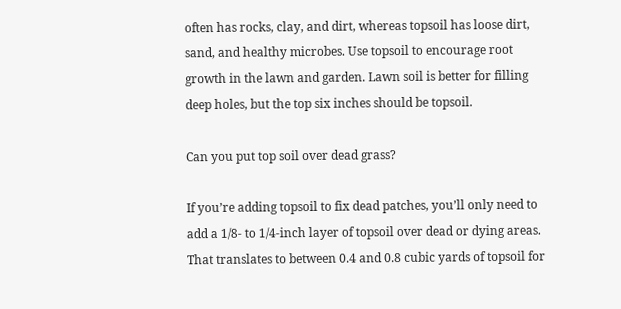often has rocks, clay, and dirt, whereas topsoil has loose dirt, sand, and healthy microbes. Use topsoil to encourage root growth in the lawn and garden. Lawn soil is better for filling deep holes, but the top six inches should be topsoil.

Can you put top soil over dead grass?

If you’re adding topsoil to fix dead patches, you’ll only need to add a 1/8- to 1/4-inch layer of topsoil over dead or dying areas. That translates to between 0.4 and 0.8 cubic yards of topsoil for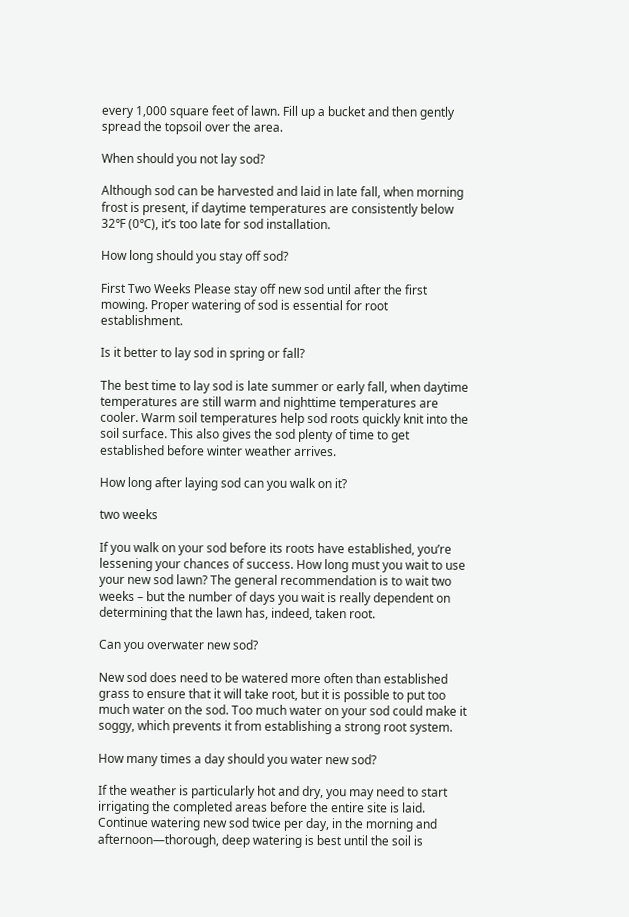every 1,000 square feet of lawn. Fill up a bucket and then gently spread the topsoil over the area.

When should you not lay sod?

Although sod can be harvested and laid in late fall, when morning frost is present, if daytime temperatures are consistently below 32℉ (0℃), it’s too late for sod installation.

How long should you stay off sod?

First Two Weeks Please stay off new sod until after the first mowing. Proper watering of sod is essential for root establishment.

Is it better to lay sod in spring or fall?

The best time to lay sod is late summer or early fall, when daytime temperatures are still warm and nighttime temperatures are cooler. Warm soil temperatures help sod roots quickly knit into the soil surface. This also gives the sod plenty of time to get established before winter weather arrives.

How long after laying sod can you walk on it?

two weeks

If you walk on your sod before its roots have established, you’re lessening your chances of success. How long must you wait to use your new sod lawn? The general recommendation is to wait two weeks – but the number of days you wait is really dependent on determining that the lawn has, indeed, taken root.

Can you overwater new sod?

New sod does need to be watered more often than established grass to ensure that it will take root, but it is possible to put too much water on the sod. Too much water on your sod could make it soggy, which prevents it from establishing a strong root system.

How many times a day should you water new sod?

If the weather is particularly hot and dry, you may need to start irrigating the completed areas before the entire site is laid. Continue watering new sod twice per day, in the morning and afternoon—thorough, deep watering is best until the soil is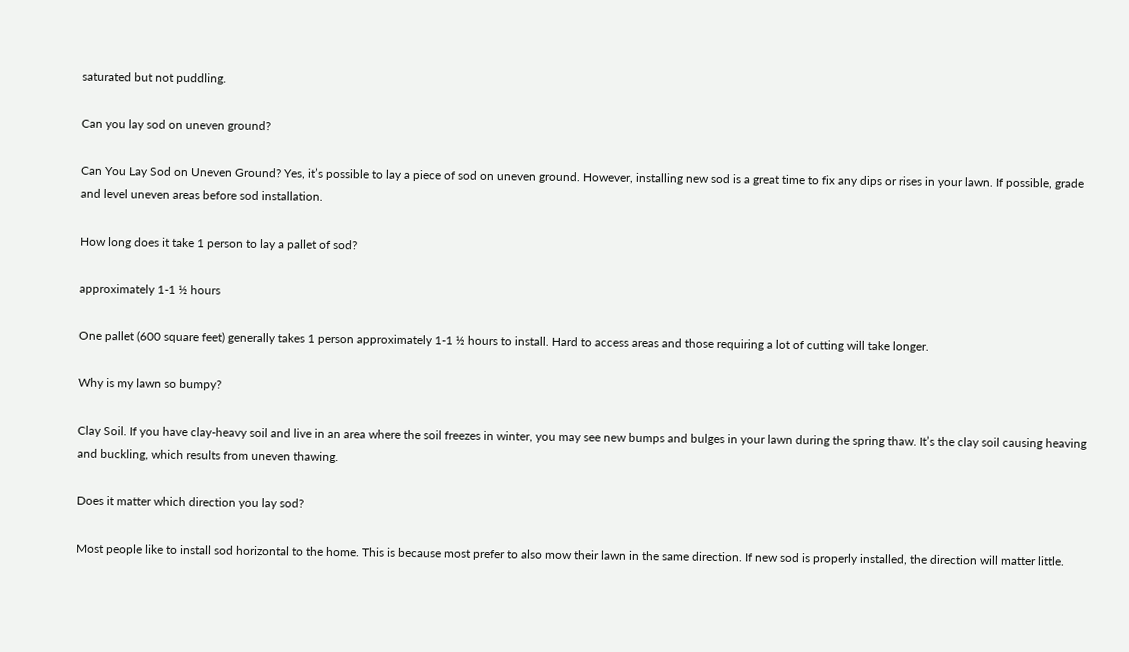saturated but not puddling.

Can you lay sod on uneven ground?

Can You Lay Sod on Uneven Ground? Yes, it’s possible to lay a piece of sod on uneven ground. However, installing new sod is a great time to fix any dips or rises in your lawn. If possible, grade and level uneven areas before sod installation.

How long does it take 1 person to lay a pallet of sod?

approximately 1-1 ½ hours

One pallet (600 square feet) generally takes 1 person approximately 1-1 ½ hours to install. Hard to access areas and those requiring a lot of cutting will take longer.

Why is my lawn so bumpy?

Clay Soil. If you have clay-heavy soil and live in an area where the soil freezes in winter, you may see new bumps and bulges in your lawn during the spring thaw. It’s the clay soil causing heaving and buckling, which results from uneven thawing.

Does it matter which direction you lay sod?

Most people like to install sod horizontal to the home. This is because most prefer to also mow their lawn in the same direction. If new sod is properly installed, the direction will matter little.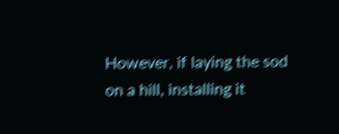However, if laying the sod on a hill, installing it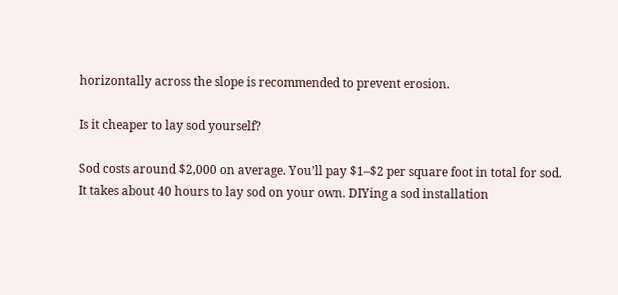horizontally across the slope is recommended to prevent erosion.

Is it cheaper to lay sod yourself?

Sod costs around $2,000 on average. You’ll pay $1–$2 per square foot in total for sod. It takes about 40 hours to lay sod on your own. DIYing a sod installation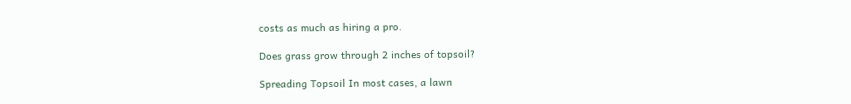costs as much as hiring a pro.

Does grass grow through 2 inches of topsoil?

Spreading Topsoil In most cases, a lawn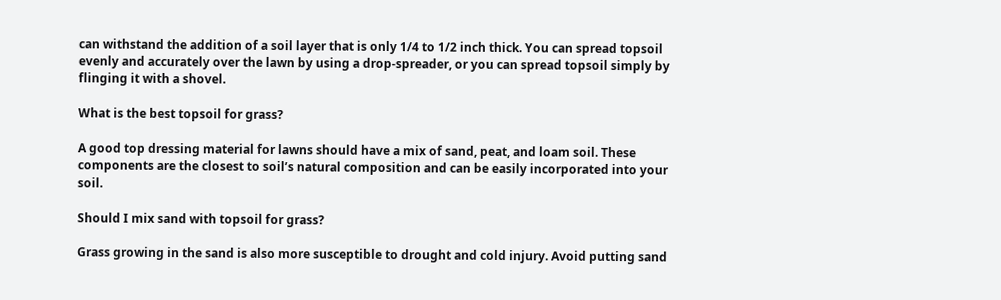can withstand the addition of a soil layer that is only 1/4 to 1/2 inch thick. You can spread topsoil evenly and accurately over the lawn by using a drop-spreader, or you can spread topsoil simply by flinging it with a shovel.

What is the best topsoil for grass?

A good top dressing material for lawns should have a mix of sand, peat, and loam soil. These components are the closest to soil’s natural composition and can be easily incorporated into your soil.

Should I mix sand with topsoil for grass?

Grass growing in the sand is also more susceptible to drought and cold injury. Avoid putting sand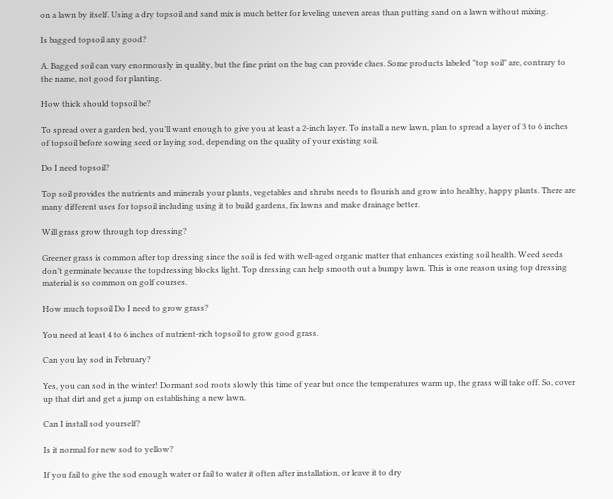on a lawn by itself. Using a dry topsoil and sand mix is much better for leveling uneven areas than putting sand on a lawn without mixing.

Is bagged topsoil any good?

A. Bagged soil can vary enormously in quality, but the fine print on the bag can provide clues. Some products labeled "top soil" are, contrary to the name, not good for planting.

How thick should topsoil be?

To spread over a garden bed, you’ll want enough to give you at least a 2-inch layer. To install a new lawn, plan to spread a layer of 3 to 6 inches of topsoil before sowing seed or laying sod, depending on the quality of your existing soil.

Do I need topsoil?

Top soil provides the nutrients and minerals your plants, vegetables and shrubs needs to flourish and grow into healthy, happy plants. There are many different uses for topsoil including using it to build gardens, fix lawns and make drainage better.

Will grass grow through top dressing?

Greener grass is common after top dressing since the soil is fed with well-aged organic matter that enhances existing soil health. Weed seeds don’t germinate because the topdressing blocks light. Top dressing can help smooth out a bumpy lawn. This is one reason using top dressing material is so common on golf courses.

How much topsoil Do I need to grow grass?

You need at least 4 to 6 inches of nutrient-rich topsoil to grow good grass.

Can you lay sod in February?

Yes, you can sod in the winter! Dormant sod roots slowly this time of year but once the temperatures warm up, the grass will take off. So, cover up that dirt and get a jump on establishing a new lawn.

Can I install sod yourself?

Is it normal for new sod to yellow?

If you fail to give the sod enough water or fail to water it often after installation, or leave it to dry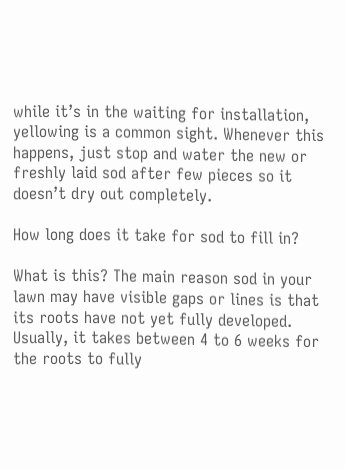while it’s in the waiting for installation, yellowing is a common sight. Whenever this happens, just stop and water the new or freshly laid sod after few pieces so it doesn’t dry out completely.

How long does it take for sod to fill in?

What is this? The main reason sod in your lawn may have visible gaps or lines is that its roots have not yet fully developed. Usually, it takes between 4 to 6 weeks for the roots to fully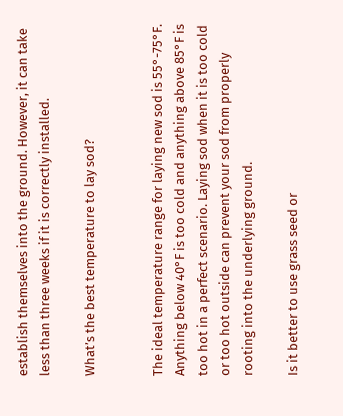establish themselves into the ground. However, it can take less than three weeks if it is correctly installed.

What’s the best temperature to lay sod?


The ideal temperature range for laying new sod is 55°-75°F. Anything below 40°F is too cold and anything above 85°F is too hot in a perfect scenario. Laying sod when it is too cold or too hot outside can prevent your sod from properly rooting into the underlying ground.

Is it better to use grass seed or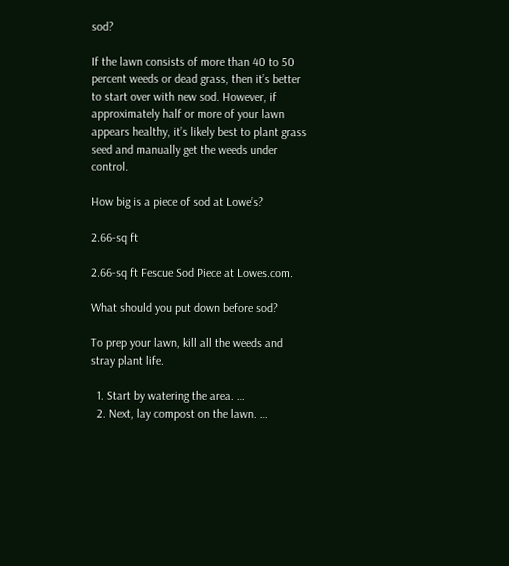sod?

If the lawn consists of more than 40 to 50 percent weeds or dead grass, then it’s better to start over with new sod. However, if approximately half or more of your lawn appears healthy, it’s likely best to plant grass seed and manually get the weeds under control.

How big is a piece of sod at Lowe’s?

2.66-sq ft

2.66-sq ft Fescue Sod Piece at Lowes.com.

What should you put down before sod?

To prep your lawn, kill all the weeds and stray plant life.

  1. Start by watering the area. …
  2. Next, lay compost on the lawn. …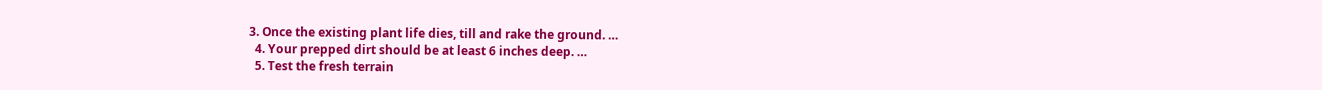3. Once the existing plant life dies, till and rake the ground. …
  4. Your prepped dirt should be at least 6 inches deep. …
  5. Test the fresh terrain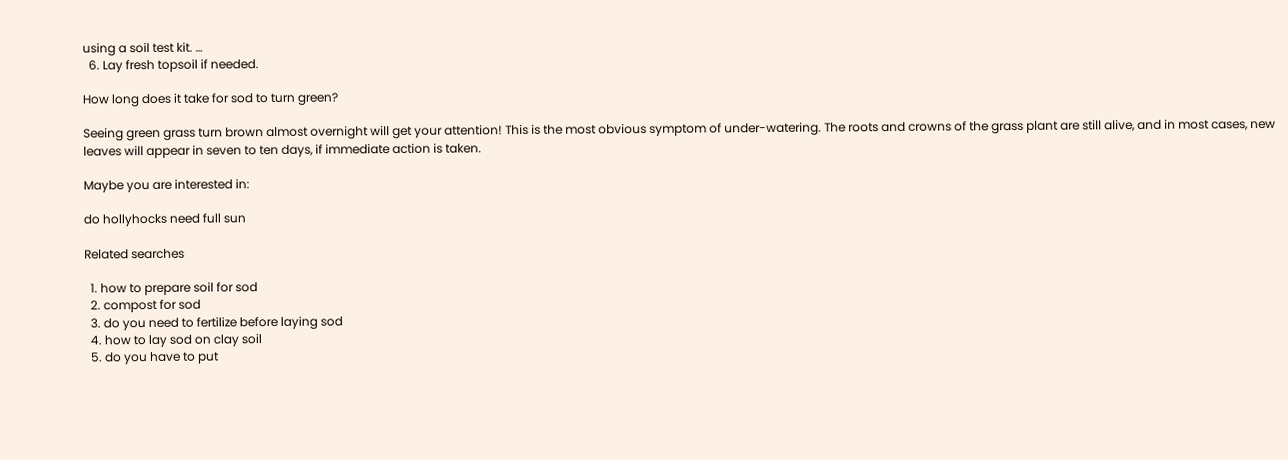using a soil test kit. …
  6. Lay fresh topsoil if needed.

How long does it take for sod to turn green?

Seeing green grass turn brown almost overnight will get your attention! This is the most obvious symptom of under-watering. The roots and crowns of the grass plant are still alive, and in most cases, new leaves will appear in seven to ten days, if immediate action is taken.

Maybe you are interested in:

do hollyhocks need full sun

Related searches

  1. how to prepare soil for sod
  2. compost for sod
  3. do you need to fertilize before laying sod
  4. how to lay sod on clay soil
  5. do you have to put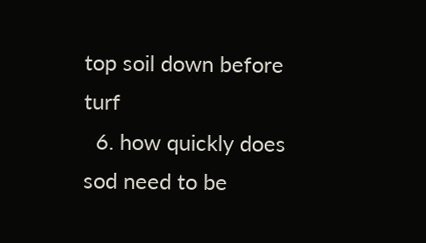top soil down before turf
  6. how quickly does sod need to be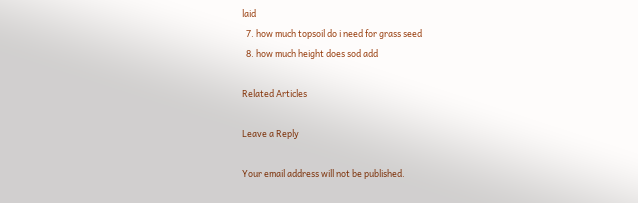laid
  7. how much topsoil do i need for grass seed
  8. how much height does sod add

Related Articles

Leave a Reply

Your email address will not be published.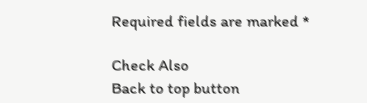Required fields are marked *

Check Also
Back to top button